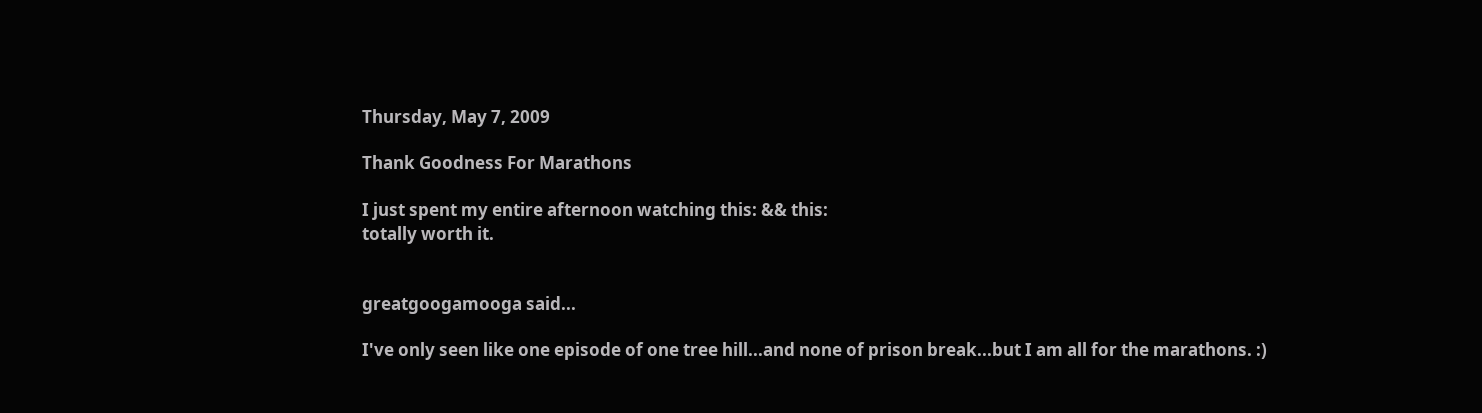Thursday, May 7, 2009

Thank Goodness For Marathons

I just spent my entire afternoon watching this: && this:
totally worth it.


greatgoogamooga said...

I've only seen like one episode of one tree hill...and none of prison break...but I am all for the marathons. :)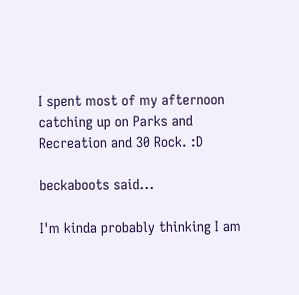I spent most of my afternoon catching up on Parks and Recreation and 30 Rock. :D

beckaboots said...

I'm kinda probably thinking I am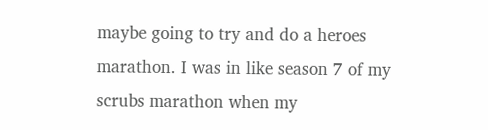maybe going to try and do a heroes marathon. I was in like season 7 of my scrubs marathon when my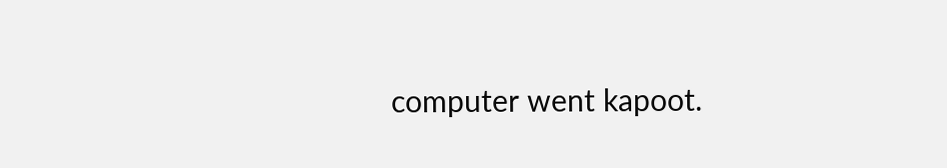computer went kapoot.